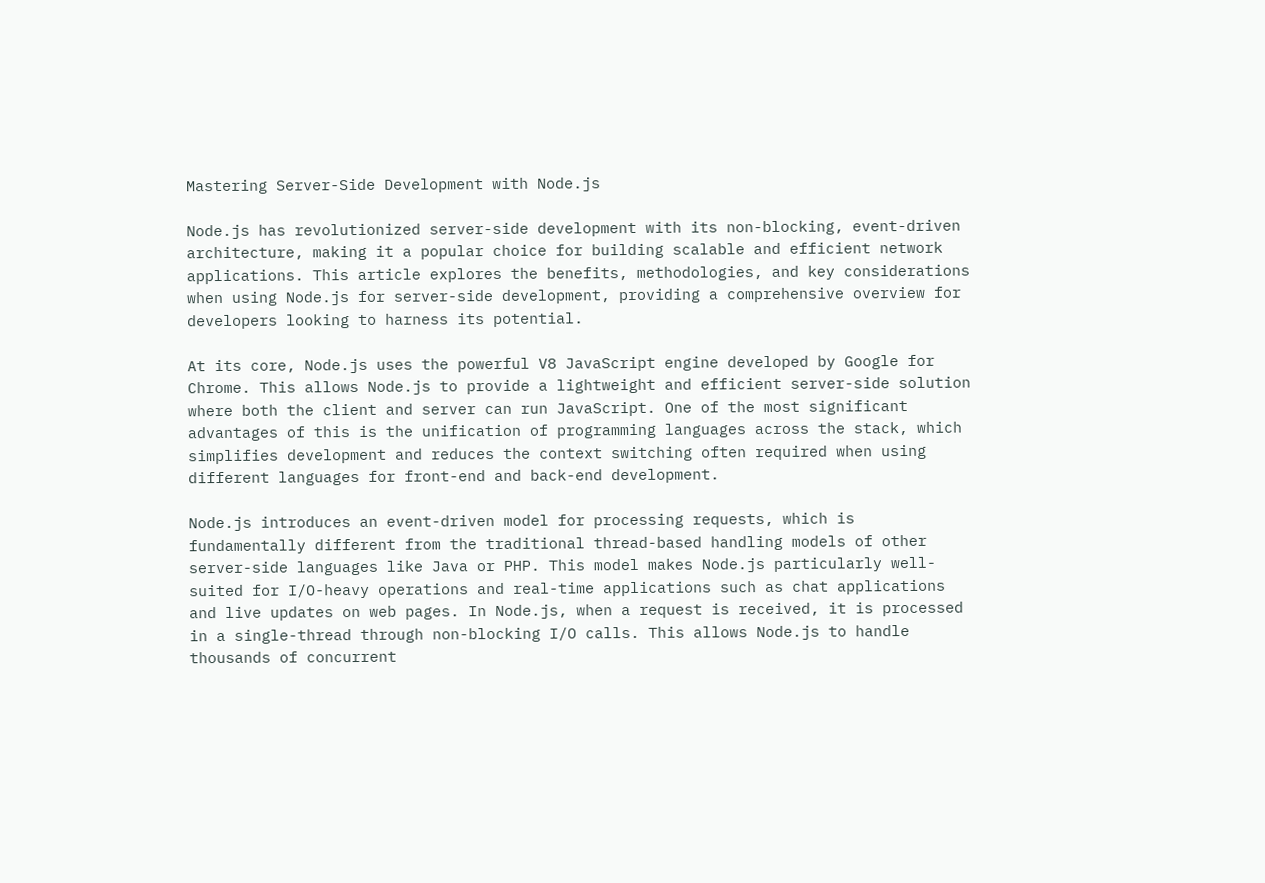Mastering Server-Side Development with Node.js

Node.js has revolutionized server-side development with its non-blocking, event-driven architecture, making it a popular choice for building scalable and efficient network applications. This article explores the benefits, methodologies, and key considerations when using Node.js for server-side development, providing a comprehensive overview for developers looking to harness its potential.

At its core, Node.js uses the powerful V8 JavaScript engine developed by Google for Chrome. This allows Node.js to provide a lightweight and efficient server-side solution where both the client and server can run JavaScript. One of the most significant advantages of this is the unification of programming languages across the stack, which simplifies development and reduces the context switching often required when using different languages for front-end and back-end development.

Node.js introduces an event-driven model for processing requests, which is fundamentally different from the traditional thread-based handling models of other server-side languages like Java or PHP. This model makes Node.js particularly well-suited for I/O-heavy operations and real-time applications such as chat applications and live updates on web pages. In Node.js, when a request is received, it is processed in a single-thread through non-blocking I/O calls. This allows Node.js to handle thousands of concurrent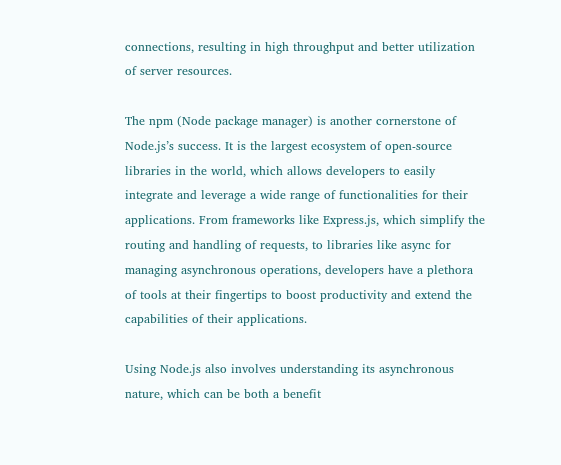connections, resulting in high throughput and better utilization of server resources.

The npm (Node package manager) is another cornerstone of Node.js’s success. It is the largest ecosystem of open-source libraries in the world, which allows developers to easily integrate and leverage a wide range of functionalities for their applications. From frameworks like Express.js, which simplify the routing and handling of requests, to libraries like async for managing asynchronous operations, developers have a plethora of tools at their fingertips to boost productivity and extend the capabilities of their applications.

Using Node.js also involves understanding its asynchronous nature, which can be both a benefit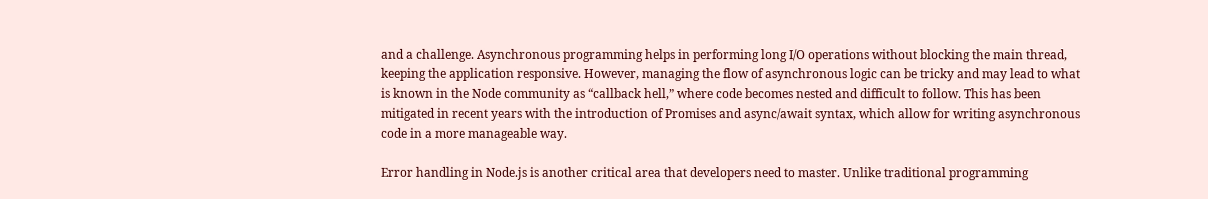and a challenge. Asynchronous programming helps in performing long I/O operations without blocking the main thread, keeping the application responsive. However, managing the flow of asynchronous logic can be tricky and may lead to what is known in the Node community as “callback hell,” where code becomes nested and difficult to follow. This has been mitigated in recent years with the introduction of Promises and async/await syntax, which allow for writing asynchronous code in a more manageable way.

Error handling in Node.js is another critical area that developers need to master. Unlike traditional programming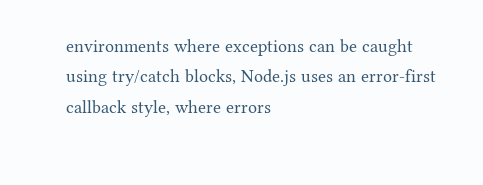environments where exceptions can be caught using try/catch blocks, Node.js uses an error-first callback style, where errors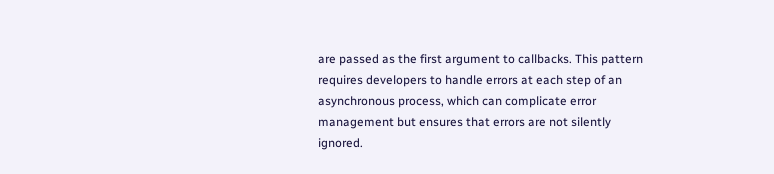are passed as the first argument to callbacks. This pattern requires developers to handle errors at each step of an asynchronous process, which can complicate error management but ensures that errors are not silently ignored.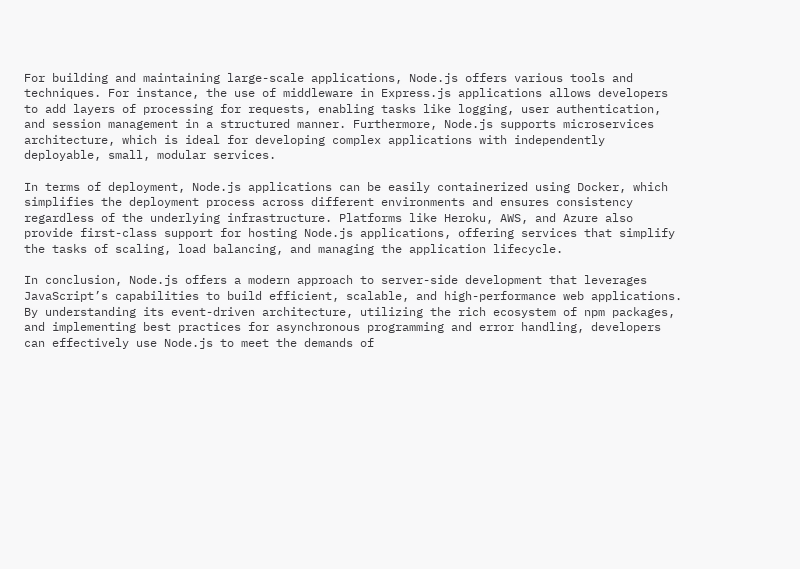For building and maintaining large-scale applications, Node.js offers various tools and techniques. For instance, the use of middleware in Express.js applications allows developers to add layers of processing for requests, enabling tasks like logging, user authentication, and session management in a structured manner. Furthermore, Node.js supports microservices architecture, which is ideal for developing complex applications with independently deployable, small, modular services.

In terms of deployment, Node.js applications can be easily containerized using Docker, which simplifies the deployment process across different environments and ensures consistency regardless of the underlying infrastructure. Platforms like Heroku, AWS, and Azure also provide first-class support for hosting Node.js applications, offering services that simplify the tasks of scaling, load balancing, and managing the application lifecycle.

In conclusion, Node.js offers a modern approach to server-side development that leverages JavaScript’s capabilities to build efficient, scalable, and high-performance web applications. By understanding its event-driven architecture, utilizing the rich ecosystem of npm packages, and implementing best practices for asynchronous programming and error handling, developers can effectively use Node.js to meet the demands of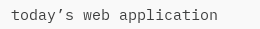today’s web application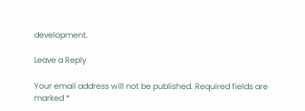development.

Leave a Reply

Your email address will not be published. Required fields are marked *